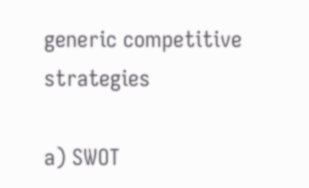generic competitive strategies

a) SWOT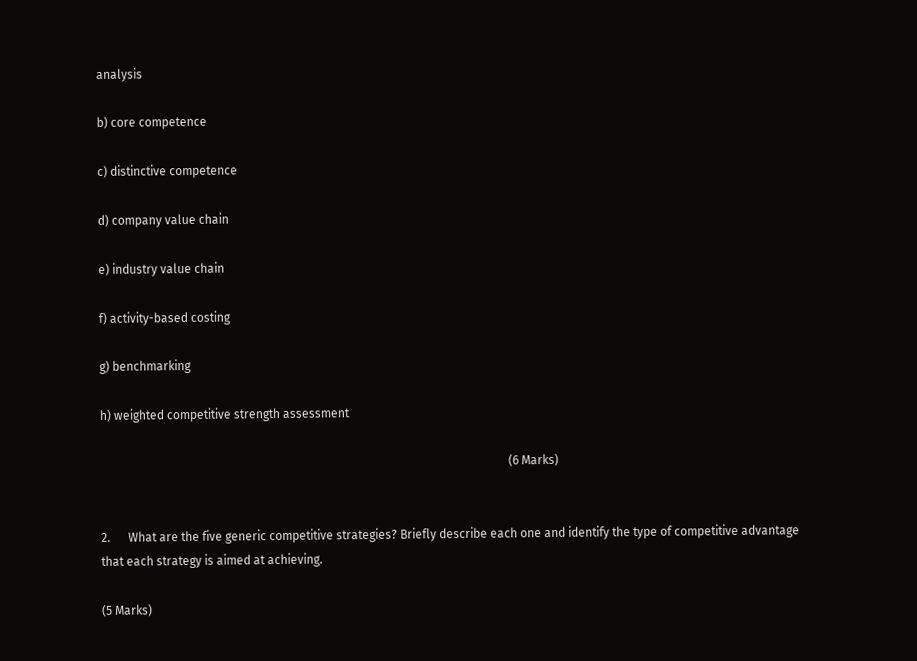analysis

b) core competence

c) distinctive competence

d) company value chain

e) industry value chain

f) activity-based costing

g) benchmarking

h) weighted competitive strength assessment

                                                                                                                                        (6 Marks)


2.      What are the five generic competitive strategies? Briefly describe each one and identify the type of competitive advantage that each strategy is aimed at achieving.

(5 Marks)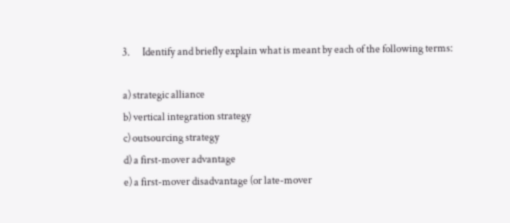3.      Identify and briefly explain what is meant by each of the following terms:

a) strategic alliance
b) vertical integration strategy
c) outsourcing strategy
d) a first-mover advantage
e) a first-mover disadvantage (or late-mover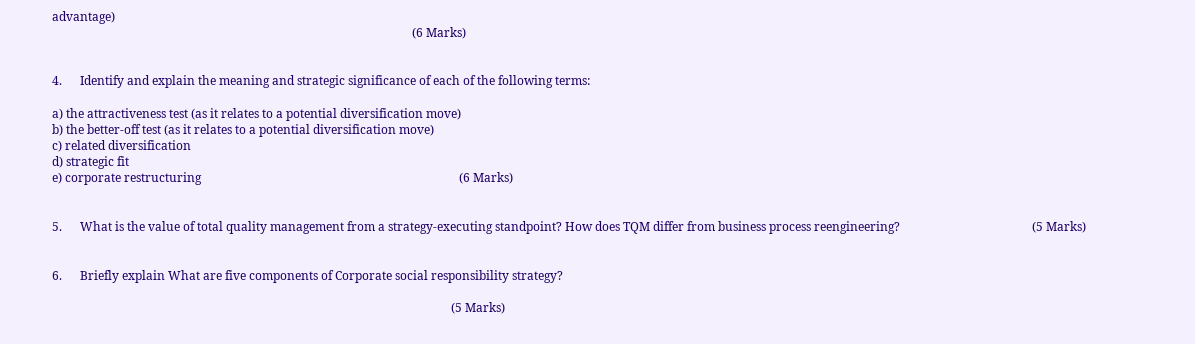advantage)
                                                                                                                        (6 Marks)


4.      Identify and explain the meaning and strategic significance of each of the following terms:

a) the attractiveness test (as it relates to a potential diversification move)
b) the better-off test (as it relates to a potential diversification move)
c) related diversification
d) strategic fit
e) corporate restructuring                                                                                      (6 Marks)


5.      What is the value of total quality management from a strategy-executing standpoint? How does TQM differ from business process reengineering?                                            (5 Marks)


6.      Briefly explain What are five components of Corporate social responsibility strategy?

                                                                                                                                     (5 Marks)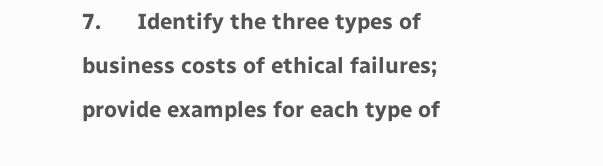7.      Identify the three types of business costs of ethical failures; provide examples for each type of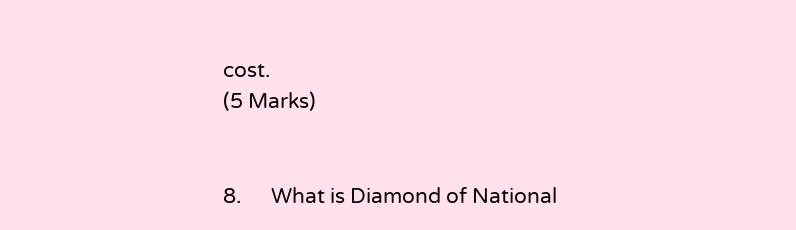cost.                                                                                             (5 Marks)


8.      What is Diamond of National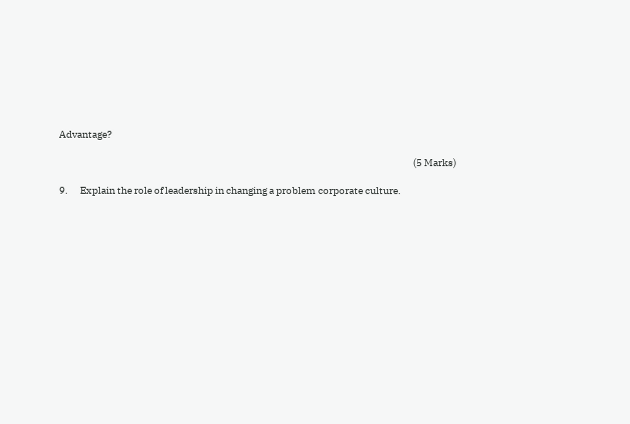Advantage?

                                                                                                                                                                                 (5 Marks)

9.      Explain the role of leadership in changing a problem corporate culture.